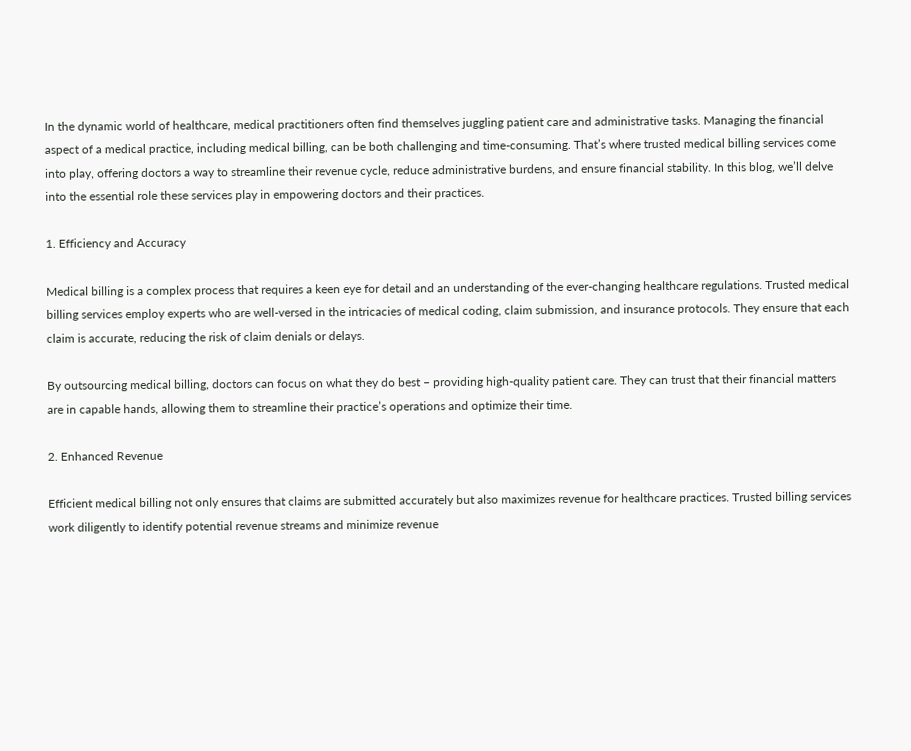In the dynamic world of healthcare, medical practitioners often find themselves juggling patient care and administrative tasks. Managing the financial aspect of a medical practice, including medical billing, can be both challenging and time-consuming. That’s where trusted medical billing services come into play, offering doctors a way to streamline their revenue cycle, reduce administrative burdens, and ensure financial stability. In this blog, we’ll delve into the essential role these services play in empowering doctors and their practices.

1. Efficiency and Accuracy

Medical billing is a complex process that requires a keen eye for detail and an understanding of the ever-changing healthcare regulations. Trusted medical billing services employ experts who are well-versed in the intricacies of medical coding, claim submission, and insurance protocols. They ensure that each claim is accurate, reducing the risk of claim denials or delays.

By outsourcing medical billing, doctors can focus on what they do best – providing high-quality patient care. They can trust that their financial matters are in capable hands, allowing them to streamline their practice’s operations and optimize their time.

2. Enhanced Revenue

Efficient medical billing not only ensures that claims are submitted accurately but also maximizes revenue for healthcare practices. Trusted billing services work diligently to identify potential revenue streams and minimize revenue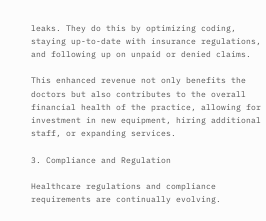leaks. They do this by optimizing coding, staying up-to-date with insurance regulations, and following up on unpaid or denied claims.

This enhanced revenue not only benefits the doctors but also contributes to the overall financial health of the practice, allowing for investment in new equipment, hiring additional staff, or expanding services.

3. Compliance and Regulation

Healthcare regulations and compliance requirements are continually evolving.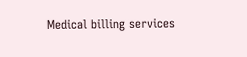Medical billing services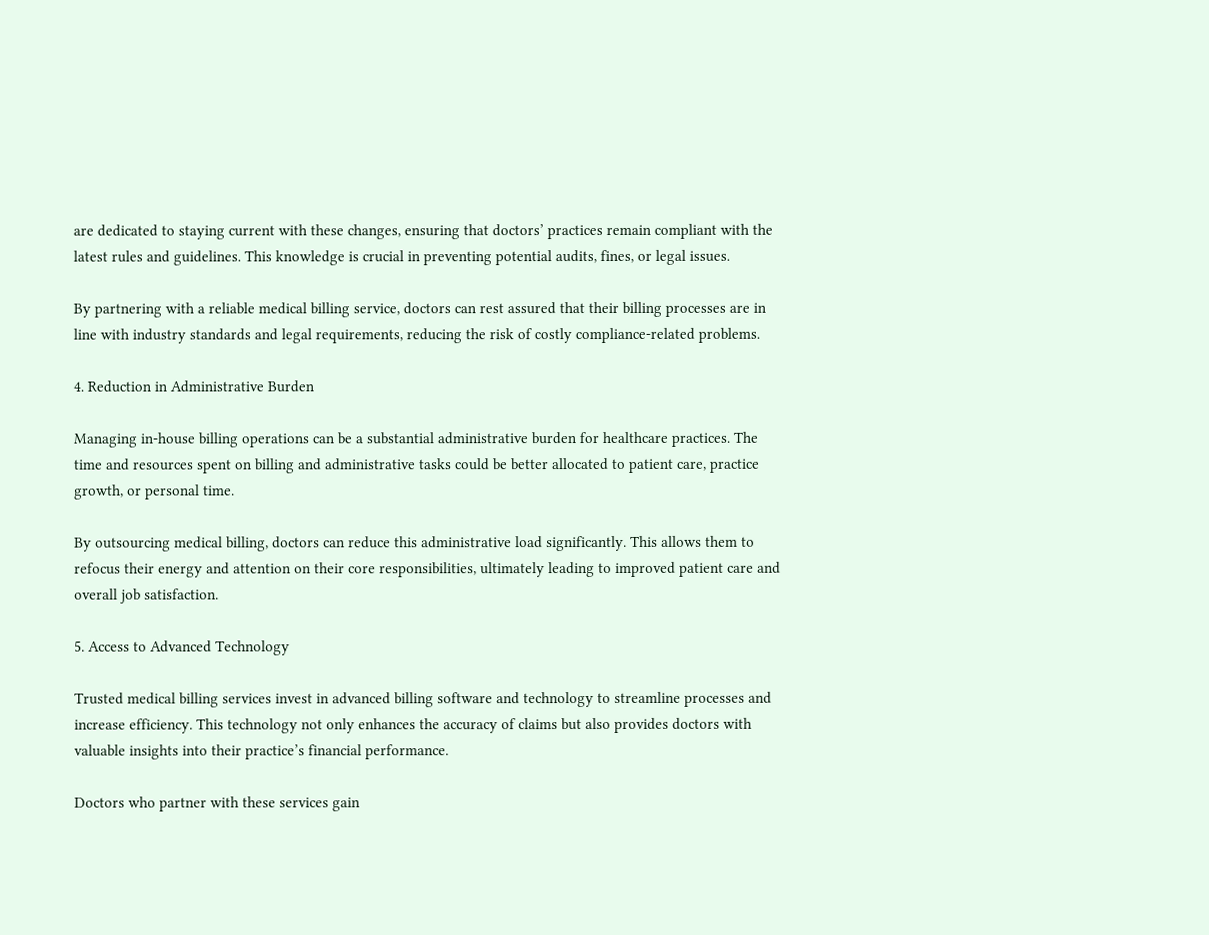are dedicated to staying current with these changes, ensuring that doctors’ practices remain compliant with the latest rules and guidelines. This knowledge is crucial in preventing potential audits, fines, or legal issues.

By partnering with a reliable medical billing service, doctors can rest assured that their billing processes are in line with industry standards and legal requirements, reducing the risk of costly compliance-related problems.

4. Reduction in Administrative Burden

Managing in-house billing operations can be a substantial administrative burden for healthcare practices. The time and resources spent on billing and administrative tasks could be better allocated to patient care, practice growth, or personal time.

By outsourcing medical billing, doctors can reduce this administrative load significantly. This allows them to refocus their energy and attention on their core responsibilities, ultimately leading to improved patient care and overall job satisfaction.

5. Access to Advanced Technology

Trusted medical billing services invest in advanced billing software and technology to streamline processes and increase efficiency. This technology not only enhances the accuracy of claims but also provides doctors with valuable insights into their practice’s financial performance.

Doctors who partner with these services gain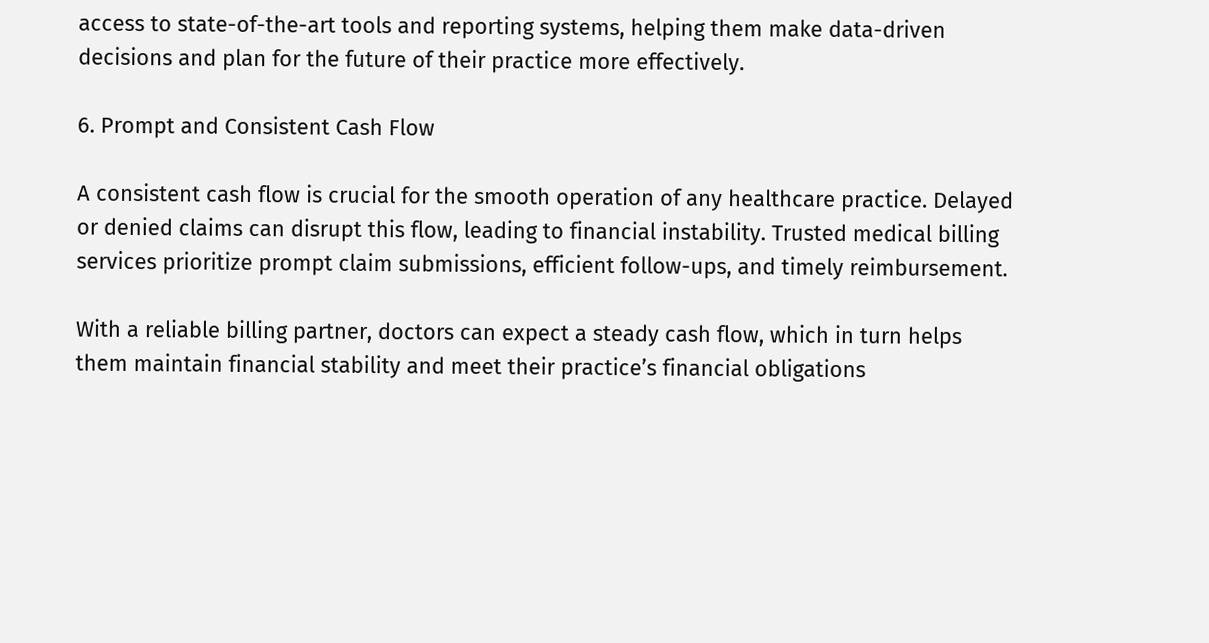access to state-of-the-art tools and reporting systems, helping them make data-driven decisions and plan for the future of their practice more effectively.

6. Prompt and Consistent Cash Flow

A consistent cash flow is crucial for the smooth operation of any healthcare practice. Delayed or denied claims can disrupt this flow, leading to financial instability. Trusted medical billing services prioritize prompt claim submissions, efficient follow-ups, and timely reimbursement.

With a reliable billing partner, doctors can expect a steady cash flow, which in turn helps them maintain financial stability and meet their practice’s financial obligations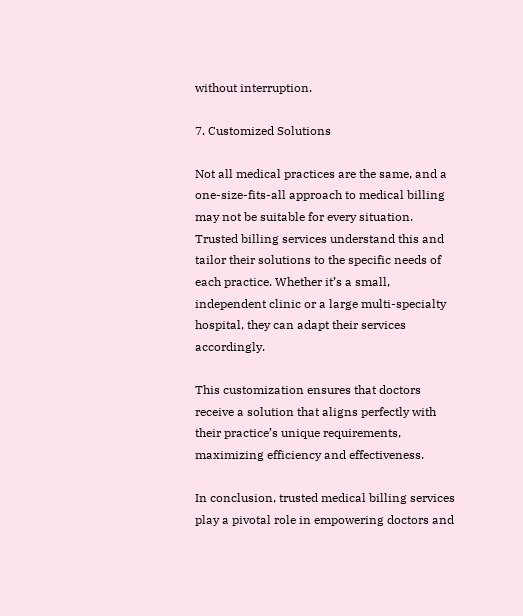without interruption.

7. Customized Solutions

Not all medical practices are the same, and a one-size-fits-all approach to medical billing may not be suitable for every situation. Trusted billing services understand this and tailor their solutions to the specific needs of each practice. Whether it’s a small, independent clinic or a large multi-specialty hospital, they can adapt their services accordingly.

This customization ensures that doctors receive a solution that aligns perfectly with their practice’s unique requirements, maximizing efficiency and effectiveness.

In conclusion, trusted medical billing services play a pivotal role in empowering doctors and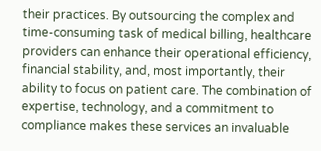their practices. By outsourcing the complex and time-consuming task of medical billing, healthcare providers can enhance their operational efficiency, financial stability, and, most importantly, their ability to focus on patient care. The combination of expertise, technology, and a commitment to compliance makes these services an invaluable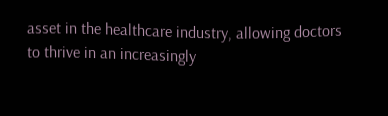asset in the healthcare industry, allowing doctors to thrive in an increasingly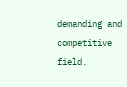demanding and competitive field.